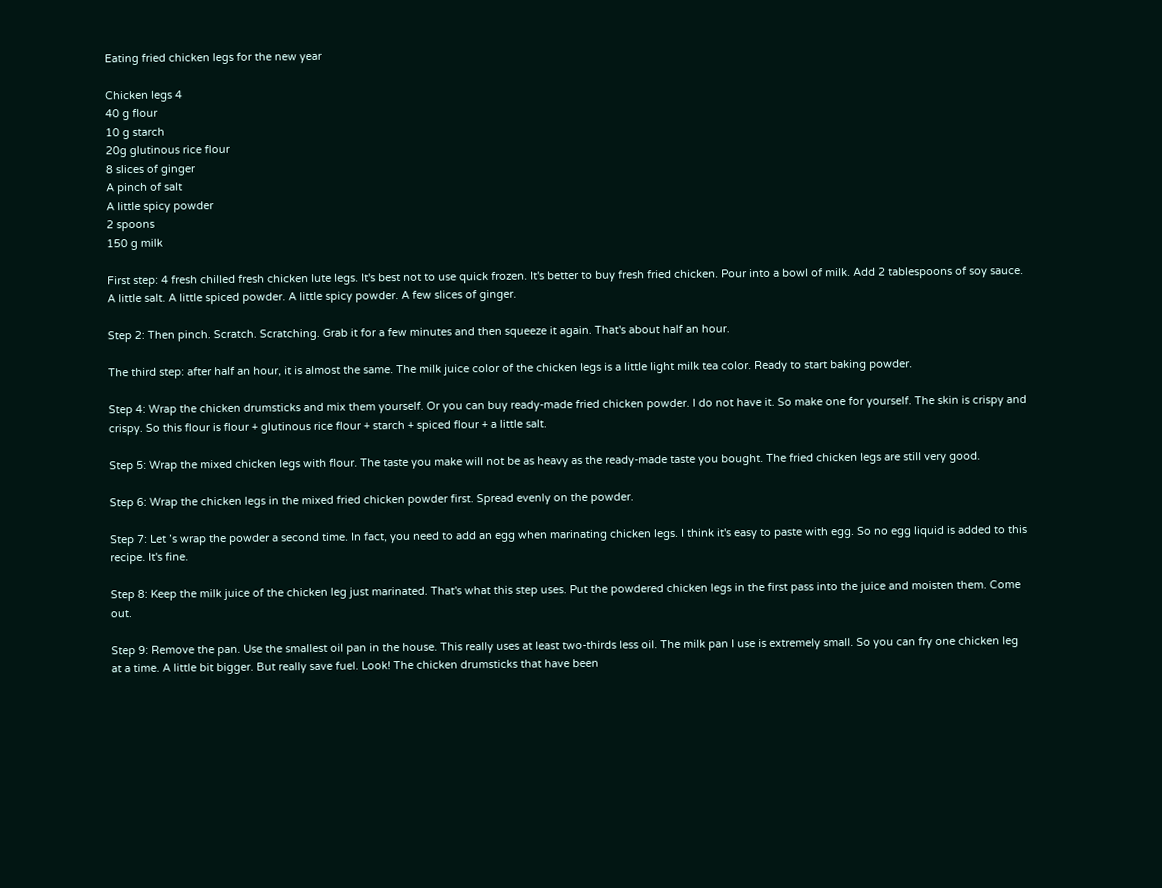Eating fried chicken legs for the new year

Chicken legs 4
40 g flour
10 g starch
20g glutinous rice flour
8 slices of ginger
A pinch of salt
A little spicy powder
2 spoons
150 g milk

First step: 4 fresh chilled fresh chicken lute legs. It's best not to use quick frozen. It's better to buy fresh fried chicken. Pour into a bowl of milk. Add 2 tablespoons of soy sauce. A little salt. A little spiced powder. A little spicy powder. A few slices of ginger.

Step 2: Then pinch. Scratch. Scratching. Grab it for a few minutes and then squeeze it again. That's about half an hour.

The third step: after half an hour, it is almost the same. The milk juice color of the chicken legs is a little light milk tea color. Ready to start baking powder.

Step 4: Wrap the chicken drumsticks and mix them yourself. Or you can buy ready-made fried chicken powder. I do not have it. So make one for yourself. The skin is crispy and crispy. So this flour is flour + glutinous rice flour + starch + spiced flour + a little salt.

Step 5: Wrap the mixed chicken legs with flour. The taste you make will not be as heavy as the ready-made taste you bought. The fried chicken legs are still very good.

Step 6: Wrap the chicken legs in the mixed fried chicken powder first. Spread evenly on the powder.

Step 7: Let ’s wrap the powder a second time. In fact, you need to add an egg when marinating chicken legs. I think it's easy to paste with egg. So no egg liquid is added to this recipe. It's fine.

Step 8: Keep the milk juice of the chicken leg just marinated. That's what this step uses. Put the powdered chicken legs in the first pass into the juice and moisten them. Come out.

Step 9: Remove the pan. Use the smallest oil pan in the house. This really uses at least two-thirds less oil. The milk pan I use is extremely small. So you can fry one chicken leg at a time. A little bit bigger. But really save fuel. Look! The chicken drumsticks that have been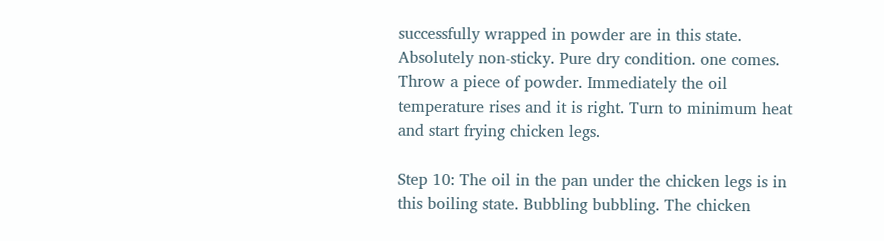successfully wrapped in powder are in this state. Absolutely non-sticky. Pure dry condition. one comes. Throw a piece of powder. Immediately the oil temperature rises and it is right. Turn to minimum heat and start frying chicken legs.

Step 10: The oil in the pan under the chicken legs is in this boiling state. Bubbling bubbling. The chicken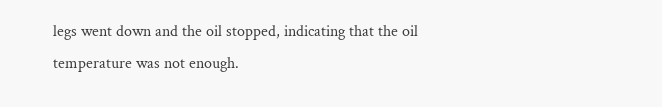legs went down and the oil stopped, indicating that the oil temperature was not enough.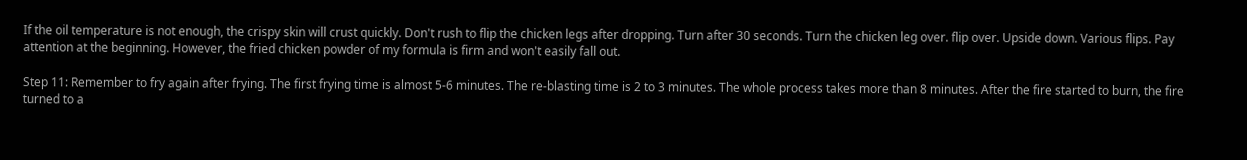If the oil temperature is not enough, the crispy skin will crust quickly. Don't rush to flip the chicken legs after dropping. Turn after 30 seconds. Turn the chicken leg over. flip over. Upside down. Various flips. Pay attention at the beginning. However, the fried chicken powder of my formula is firm and won't easily fall out.

Step 11: Remember to fry again after frying. The first frying time is almost 5-6 minutes. The re-blasting time is 2 to 3 minutes. The whole process takes more than 8 minutes. After the fire started to burn, the fire turned to a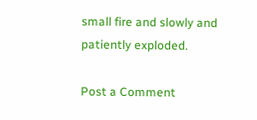small fire and slowly and patiently exploded.

Post a Comment